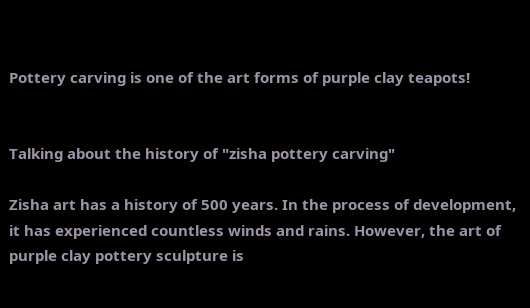Pottery carving is one of the art forms of purple clay teapots!


Talking about the history of "zisha pottery carving"

Zisha art has a history of 500 years. In the process of development, it has experienced countless winds and rains. However, the art of purple clay pottery sculpture is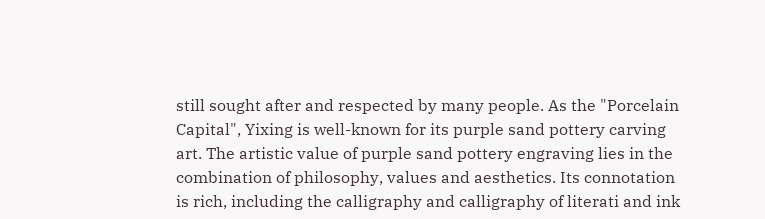still sought after and respected by many people. As the "Porcelain Capital", Yixing is well-known for its purple sand pottery carving art. The artistic value of purple sand pottery engraving lies in the combination of philosophy, values and aesthetics. Its connotation is rich, including the calligraphy and calligraphy of literati and ink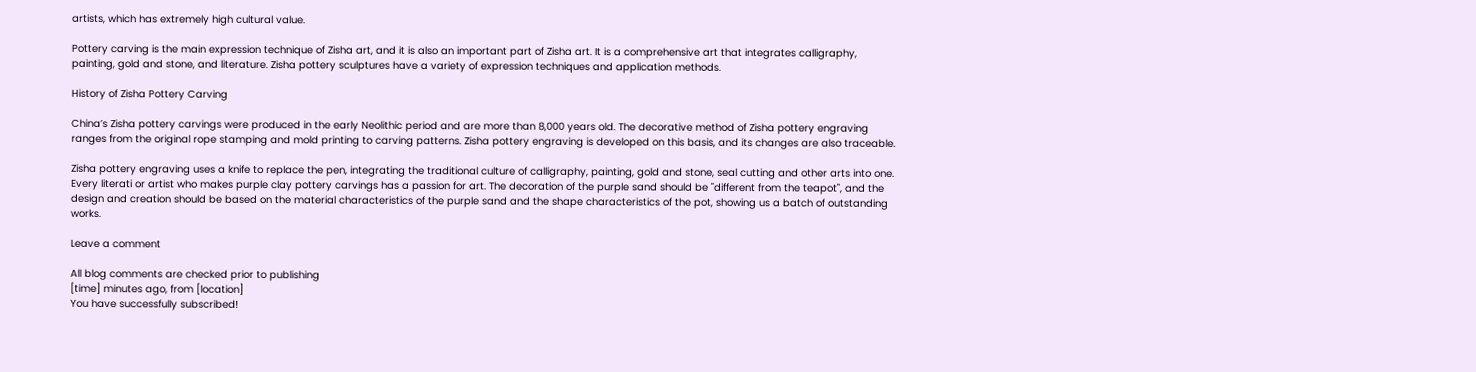artists, which has extremely high cultural value.

Pottery carving is the main expression technique of Zisha art, and it is also an important part of Zisha art. It is a comprehensive art that integrates calligraphy, painting, gold and stone, and literature. Zisha pottery sculptures have a variety of expression techniques and application methods.

History of Zisha Pottery Carving

China’s Zisha pottery carvings were produced in the early Neolithic period and are more than 8,000 years old. The decorative method of Zisha pottery engraving ranges from the original rope stamping and mold printing to carving patterns. Zisha pottery engraving is developed on this basis, and its changes are also traceable.

Zisha pottery engraving uses a knife to replace the pen, integrating the traditional culture of calligraphy, painting, gold and stone, seal cutting and other arts into one. Every literati or artist who makes purple clay pottery carvings has a passion for art. The decoration of the purple sand should be "different from the teapot", and the design and creation should be based on the material characteristics of the purple sand and the shape characteristics of the pot, showing us a batch of outstanding works.

Leave a comment

All blog comments are checked prior to publishing
[time] minutes ago, from [location]
You have successfully subscribed!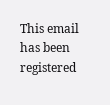This email has been registered